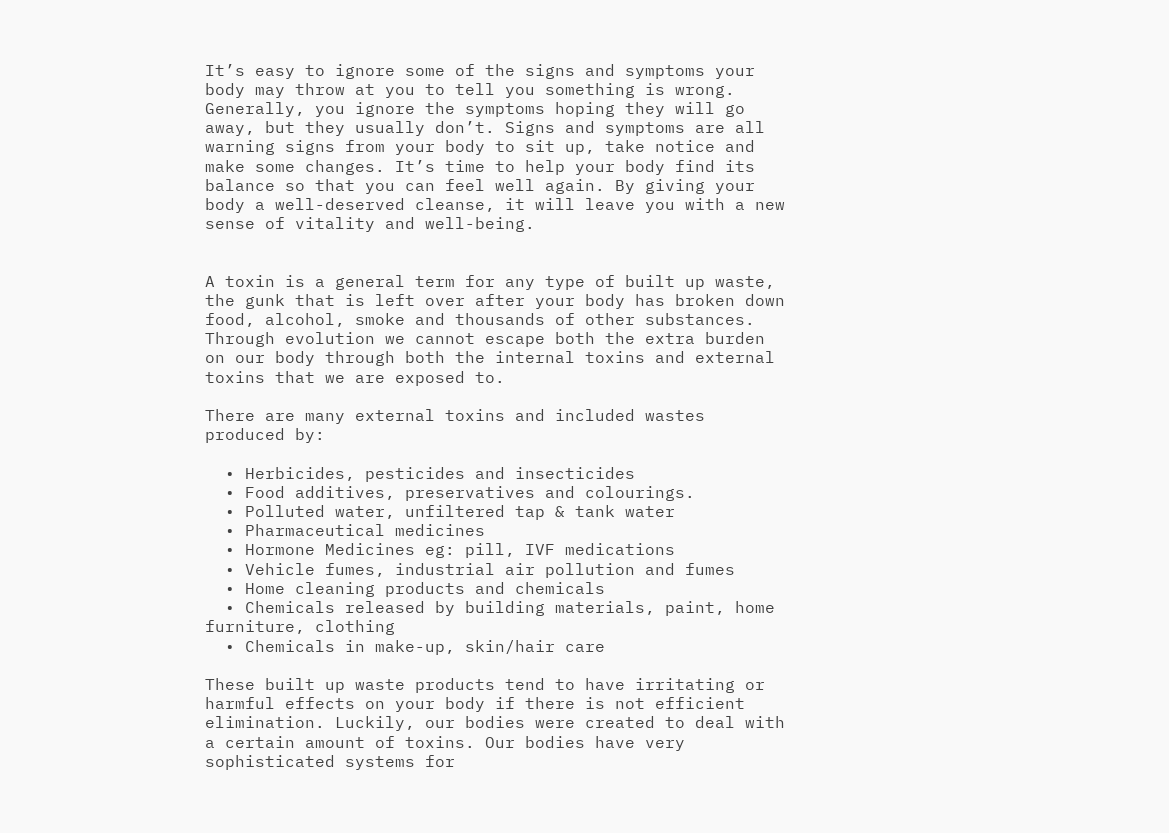It’s easy to ignore some of the signs and symptoms your body may throw at you to tell you something is wrong. Generally, you ignore the symptoms hoping they will go away, but they usually don’t. Signs and symptoms are all warning signs from your body to sit up, take notice and make some changes. It’s time to help your body find its balance so that you can feel well again. By giving your body a well-deserved cleanse, it will leave you with a new sense of vitality and well-being.


A toxin is a general term for any type of built up waste, the gunk that is left over after your body has broken down food, alcohol, smoke and thousands of other substances. Through evolution we cannot escape both the extra burden on our body through both the internal toxins and external toxins that we are exposed to.

There are many external toxins and included wastes produced by:

  • Herbicides, pesticides and insecticides
  • Food additives, preservatives and colourings.
  • Polluted water, unfiltered tap & tank water
  • Pharmaceutical medicines
  • Hormone Medicines eg: pill, IVF medications
  • Vehicle fumes, industrial air pollution and fumes
  • Home cleaning products and chemicals
  • Chemicals released by building materials, paint, home furniture, clothing
  • Chemicals in make-up, skin/hair care

These built up waste products tend to have irritating or harmful effects on your body if there is not efficient elimination. Luckily, our bodies were created to deal with a certain amount of toxins. Our bodies have very sophisticated systems for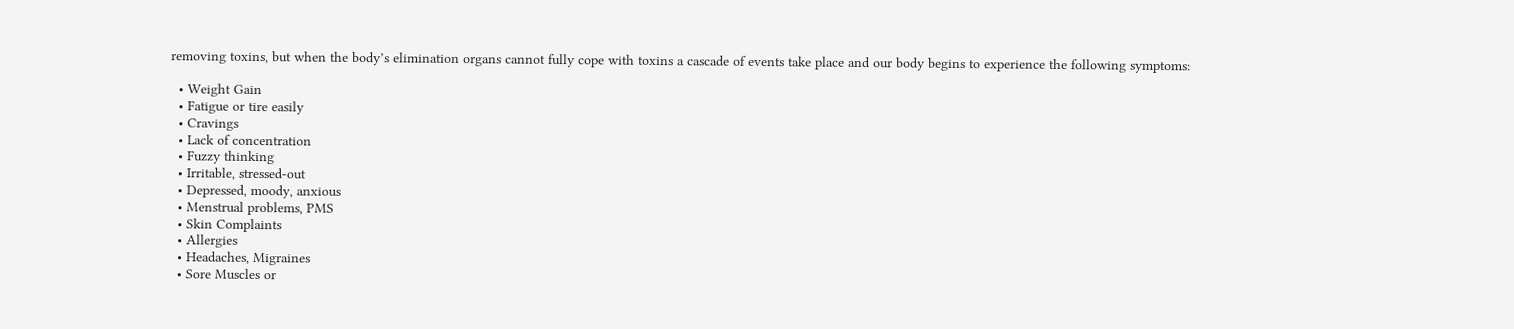removing toxins, but when the body’s elimination organs cannot fully cope with toxins a cascade of events take place and our body begins to experience the following symptoms:

  • Weight Gain
  • Fatigue or tire easily
  • Cravings
  • Lack of concentration
  • Fuzzy thinking
  • Irritable, stressed-out
  • Depressed, moody, anxious
  • Menstrual problems, PMS
  • Skin Complaints
  • Allergies
  • Headaches, Migraines
  • Sore Muscles or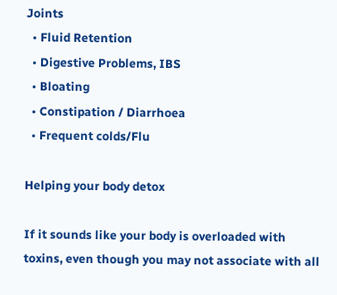Joints
  • Fluid Retention
  • Digestive Problems, IBS
  • Bloating
  • Constipation / Diarrhoea
  • Frequent colds/Flu

Helping your body detox

If it sounds like your body is overloaded with toxins, even though you may not associate with all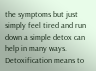the symptoms but just simply feel tired and run down a simple detox can help in many ways.
Detoxification means to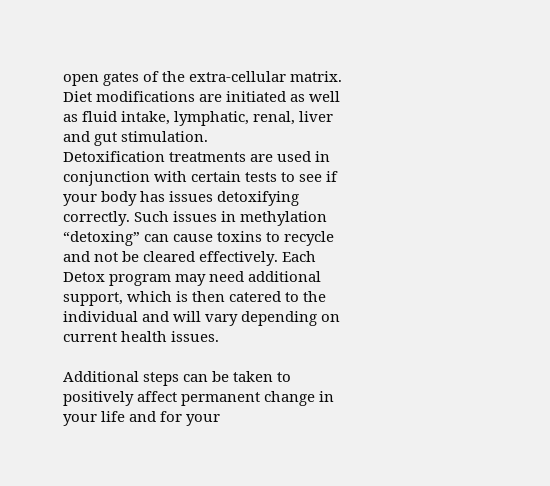open gates of the extra-cellular matrix. Diet modifications are initiated as well as fluid intake, lymphatic, renal, liver and gut stimulation.
Detoxification treatments are used in conjunction with certain tests to see if your body has issues detoxifying correctly. Such issues in methylation “detoxing” can cause toxins to recycle and not be cleared effectively. Each Detox program may need additional support, which is then catered to the individual and will vary depending on current health issues.

Additional steps can be taken to positively affect permanent change in your life and for your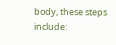body, these steps include: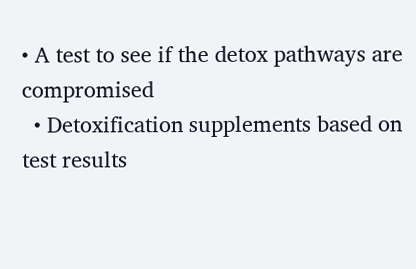• A test to see if the detox pathways are compromised
  • Detoxification supplements based on test results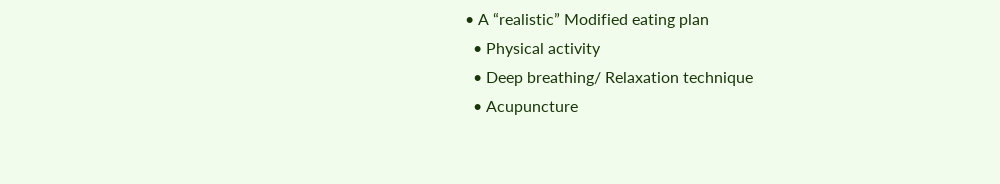• A “realistic” Modified eating plan
  • Physical activity
  • Deep breathing/ Relaxation technique
  • Acupuncture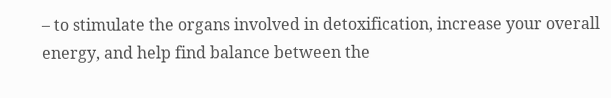– to stimulate the organs involved in detoxification, increase your overall energy, and help find balance between the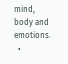mind, body and emotions.
  •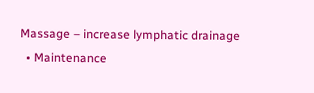Massage – increase lymphatic drainage
  • Maintenance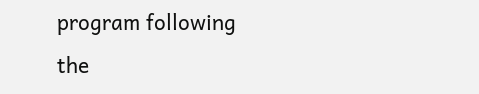program following the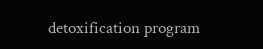detoxification program